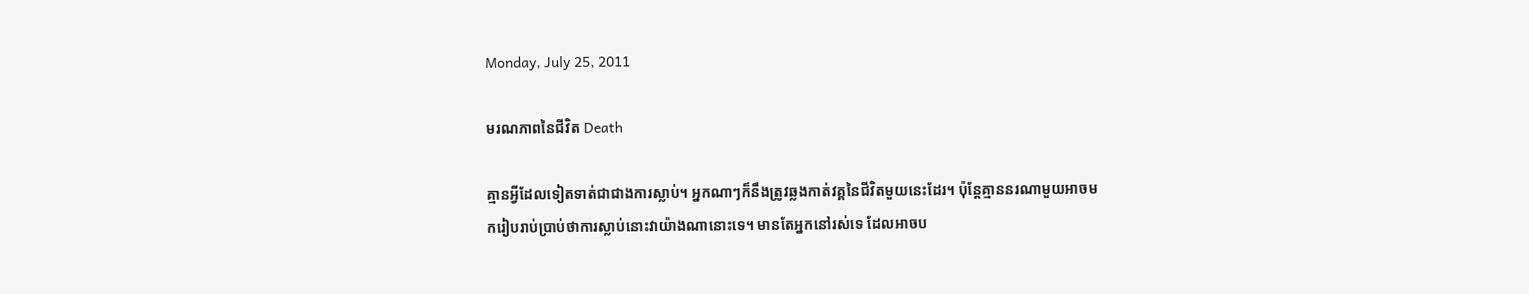Monday, July 25, 2011

មរណភាពនៃជីវិត Death

គ្មានអ្វីដែលទៀតទាត់ជាជាងការស្លាប់។ អ្នកណាៗក៏នឹងត្រូវឆ្លងកាត់វគ្គនៃជីវិតមួយនេះដែរ។ ប៉ុន្តែគ្មាននរណាមួយអាចមករៀបរាប់ប្រាប់ថាការស្លាប់នោះវាយ៉ាងណានោះទេ។ មានតែអ្នកនៅរស់ទេ ដែលអាចប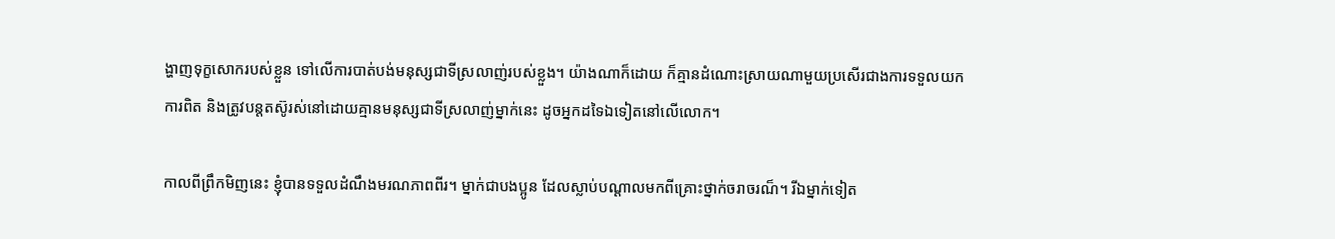ង្ហាញទុក្ខសោករបស់ខ្លួន ទៅលើការបាត់បង់មនុស្សជាទីស្រលាញ់របស់ខ្លួង។ យ៉ាងណាក៏ដោយ ក៏គ្មានដំណោះស្រាយណាមួយប្រសើរជាងការទទួលយកការពិត និងត្រូវបន្តតស៊ូរស់នៅដោយគ្មានមនុស្សជាទីស្រលាញ់ម្នាក់នេះ ដូចអ្នកដទៃឯទៀតនៅលើលោក។

កាលពីព្រឹកមិញនេះ ខ្ញុំបានទទួលដំណឹងមរណភាពពីរ។ ម្នាក់ជាបងប្អូន ដែលស្លាប់បណ្តាលមកពីគ្រោះថ្នាក់ចរាចរណ៏។ រីឯម្នាក់ទៀត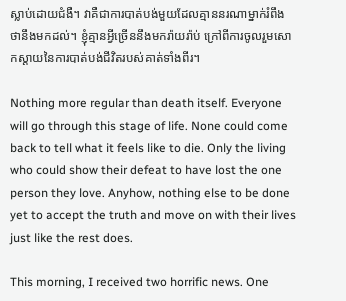ស្លាប់ដោយជំងឺ។ វាគឺជាការបាត់បង់មួយដែលគ្មាននរណាម្នាក់រំពឹងថានឹងមកដល់។ ខ្ញុំគ្មានអ្វីច្រើននឹងមករ៉ាយរ៉ាប់ ក្រៅពីការចូលរួមសោកស្តាយនៃការបាត់បង់ជីវិតរបស់គាត់ទាំងពីរ។

Nothing more regular than death itself. Everyone will go through this stage of life. None could come back to tell what it feels like to die. Only the living who could show their defeat to have lost the one person they love. Anyhow, nothing else to be done yet to accept the truth and move on with their lives just like the rest does.

This morning, I received two horrific news. One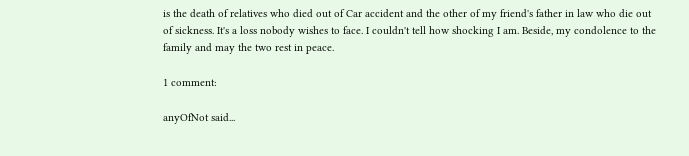is the death of relatives who died out of Car accident and the other of my friend's father in law who die out of sickness. It's a loss nobody wishes to face. I couldn't tell how shocking I am. Beside, my condolence to the family and may the two rest in peace.

1 comment:

anyOfNot said...